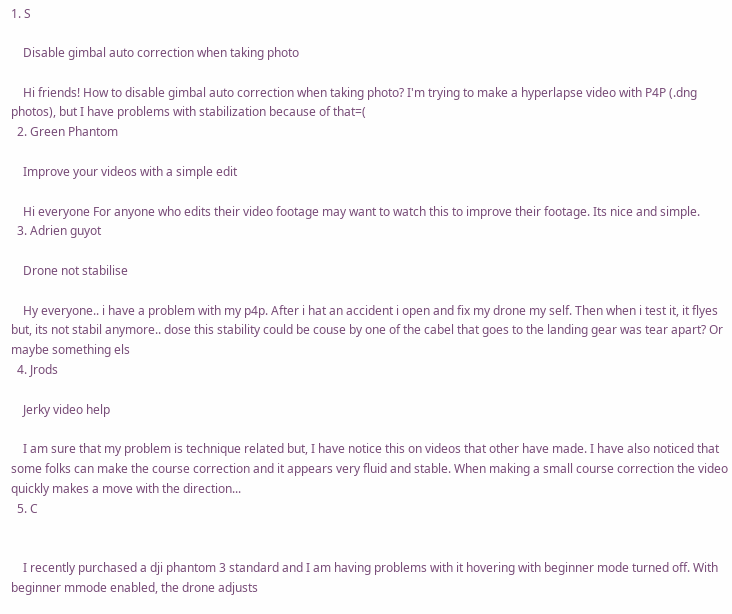1. S

    Disable gimbal auto correction when taking photo

    Hi friends! How to disable gimbal auto correction when taking photo? I'm trying to make a hyperlapse video with P4P (.dng photos), but I have problems with stabilization because of that=(
  2. Green Phantom

    Improve your videos with a simple edit

    Hi everyone For anyone who edits their video footage may want to watch this to improve their footage. Its nice and simple.
  3. Adrien guyot

    Drone not stabilise

    Hy everyone.. i have a problem with my p4p. After i hat an accident i open and fix my drone my self. Then when i test it, it flyes but, its not stabil anymore.. dose this stability could be couse by one of the cabel that goes to the landing gear was tear apart? Or maybe something els
  4. Jrods

    Jerky video help

    I am sure that my problem is technique related but, I have notice this on videos that other have made. I have also noticed that some folks can make the course correction and it appears very fluid and stable. When making a small course correction the video quickly makes a move with the direction...
  5. C


    I recently purchased a dji phantom 3 standard and I am having problems with it hovering with beginner mode turned off. With beginner mmode enabled, the drone adjusts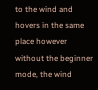to the wind and hovers in the same place however without the beginner mode, the wind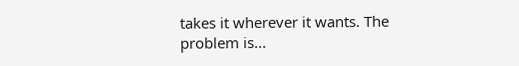takes it wherever it wants. The problem is...